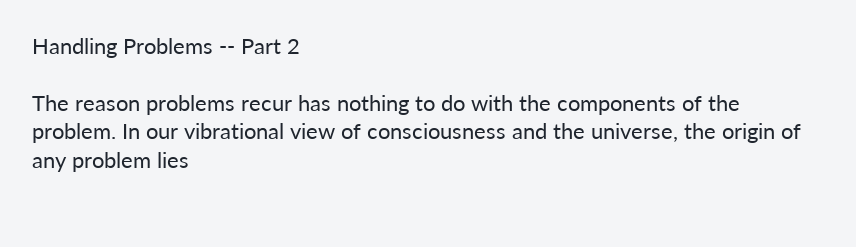Handling Problems -- Part 2

The reason problems recur has nothing to do with the components of the problem. In our vibrational view of consciousness and the universe, the origin of any problem lies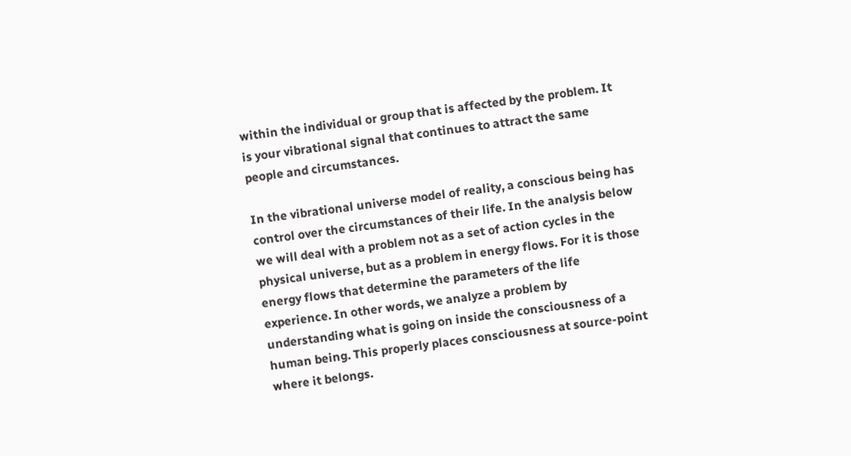within the individual or group that is affected by the problem. It is your vibrational signal that continues to attract the same people and circumstances.

In the vibrational universe model of reality, a conscious being has control over the circumstances of their life. In the analysis below we will deal with a problem not as a set of action cycles in the physical universe, but as a problem in energy flows. For it is those energy flows that determine the parameters of the life experience. In other words, we analyze a problem by understanding what is going on inside the consciousness of a human being. This properly places consciousness at source-point where it belongs.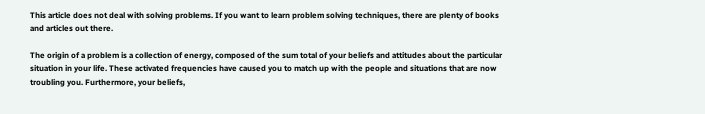This article does not deal with solving problems. If you want to learn problem solving techniques, there are plenty of books and articles out there.

The origin of a problem is a collection of energy, composed of the sum total of your beliefs and attitudes about the particular situation in your life. These activated frequencies have caused you to match up with the people and situations that are now troubling you. Furthermore, your beliefs,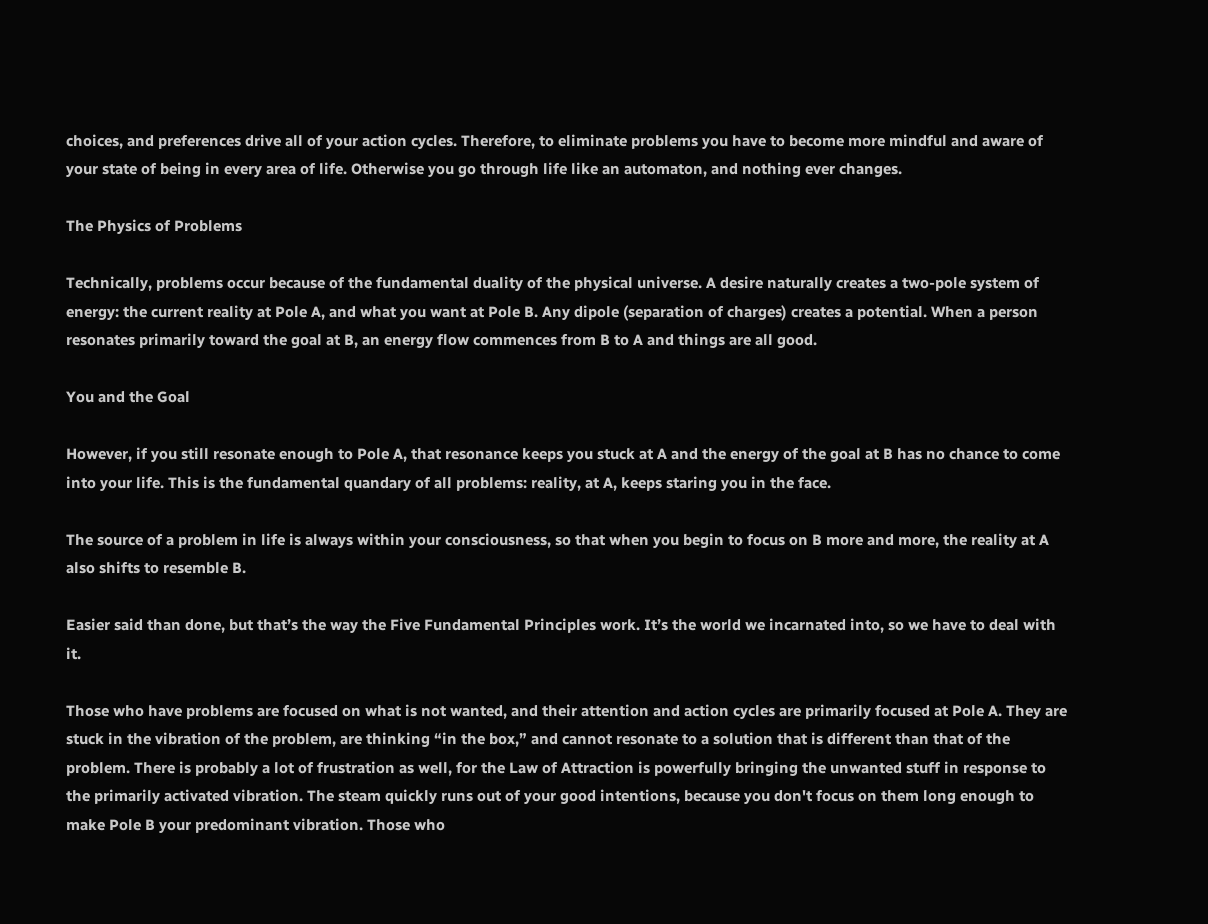choices, and preferences drive all of your action cycles. Therefore, to eliminate problems you have to become more mindful and aware of your state of being in every area of life. Otherwise you go through life like an automaton, and nothing ever changes.

The Physics of Problems

Technically, problems occur because of the fundamental duality of the physical universe. A desire naturally creates a two-pole system of energy: the current reality at Pole A, and what you want at Pole B. Any dipole (separation of charges) creates a potential. When a person resonates primarily toward the goal at B, an energy flow commences from B to A and things are all good.

You and the Goal

However, if you still resonate enough to Pole A, that resonance keeps you stuck at A and the energy of the goal at B has no chance to come into your life. This is the fundamental quandary of all problems: reality, at A, keeps staring you in the face.

The source of a problem in life is always within your consciousness, so that when you begin to focus on B more and more, the reality at A also shifts to resemble B.

Easier said than done, but that’s the way the Five Fundamental Principles work. It’s the world we incarnated into, so we have to deal with it.

Those who have problems are focused on what is not wanted, and their attention and action cycles are primarily focused at Pole A. They are stuck in the vibration of the problem, are thinking “in the box,” and cannot resonate to a solution that is different than that of the problem. There is probably a lot of frustration as well, for the Law of Attraction is powerfully bringing the unwanted stuff in response to the primarily activated vibration. The steam quickly runs out of your good intentions, because you don't focus on them long enough to make Pole B your predominant vibration. Those who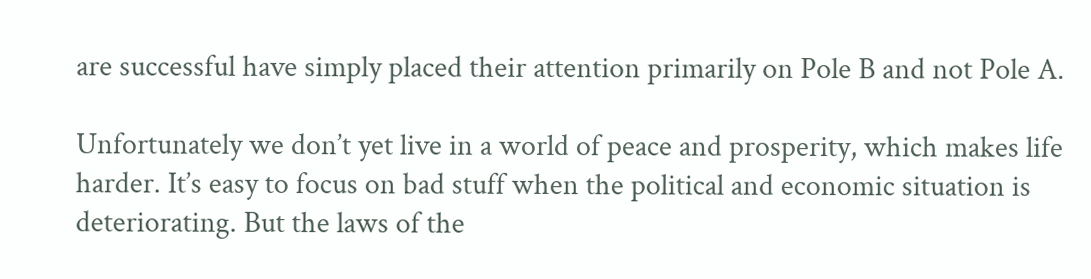are successful have simply placed their attention primarily on Pole B and not Pole A.

Unfortunately we don’t yet live in a world of peace and prosperity, which makes life harder. It’s easy to focus on bad stuff when the political and economic situation is deteriorating. But the laws of the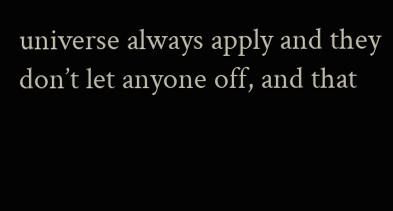universe always apply and they don’t let anyone off, and that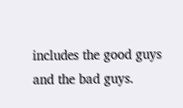includes the good guys and the bad guys.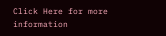Click Here for more information